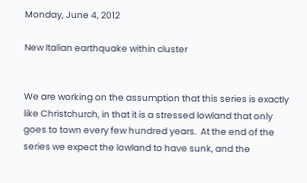Monday, June 4, 2012

New Italian earthquake within cluster


We are working on the assumption that this series is exactly like Christchurch, in that it is a stressed lowland that only goes to town every few hundred years.  At the end of the series we expect the lowland to have sunk, and the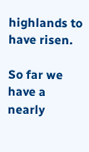highlands to have risen.

So far we have a nearly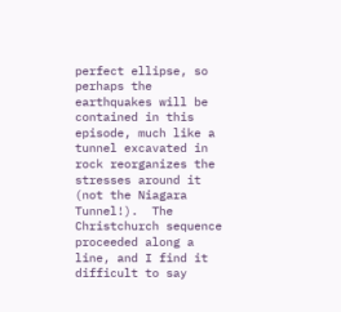perfect ellipse, so perhaps the earthquakes will be contained in this episode, much like a tunnel excavated in rock reorganizes the stresses around it (not the Niagara Tunnel!).  The Christchurch sequence proceeded along a line, and I find it difficult to say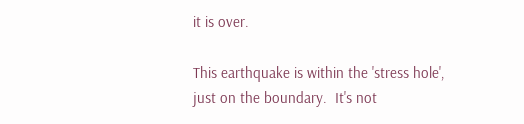it is over.

This earthquake is within the 'stress hole', just on the boundary.  It's not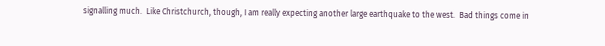signalling much.  Like Christchurch, though, I am really expecting another large earthquake to the west.  Bad things come in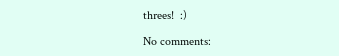threes!  :)

No comments: